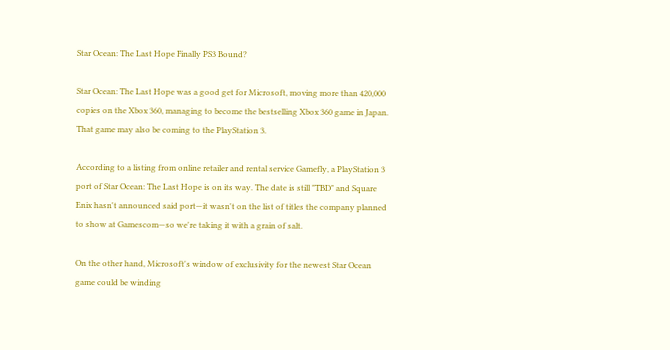Star Ocean: The Last Hope Finally PS3 Bound?

Star Ocean: The Last Hope was a good get for Microsoft, moving more than 420,000 copies on the Xbox 360, managing to become the bestselling Xbox 360 game in Japan. That game may also be coming to the PlayStation 3.

According to a listing from online retailer and rental service Gamefly, a PlayStation 3 port of Star Ocean: The Last Hope is on its way. The date is still "TBD" and Square Enix hasn't announced said port—it wasn't on the list of titles the company planned to show at Gamescom—so we're taking it with a grain of salt.

On the other hand, Microsoft's window of exclusivity for the newest Star Ocean game could be winding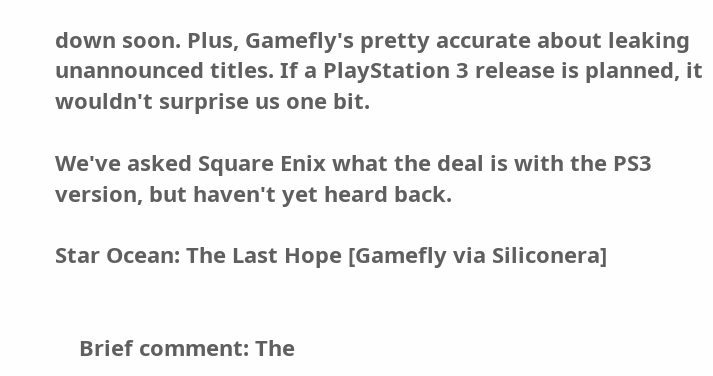down soon. Plus, Gamefly's pretty accurate about leaking unannounced titles. If a PlayStation 3 release is planned, it wouldn't surprise us one bit.

We've asked Square Enix what the deal is with the PS3 version, but haven't yet heard back.

Star Ocean: The Last Hope [Gamefly via Siliconera]


    Brief comment: The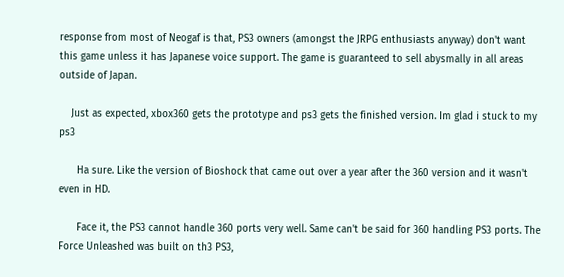response from most of Neogaf is that, PS3 owners (amongst the JRPG enthusiasts anyway) don't want this game unless it has Japanese voice support. The game is guaranteed to sell abysmally in all areas outside of Japan.

    Just as expected, xbox360 gets the prototype and ps3 gets the finished version. Im glad i stuck to my ps3

      Ha sure. Like the version of Bioshock that came out over a year after the 360 version and it wasn't even in HD.

      Face it, the PS3 cannot handle 360 ports very well. Same can't be said for 360 handling PS3 ports. The Force Unleashed was built on th3 PS3,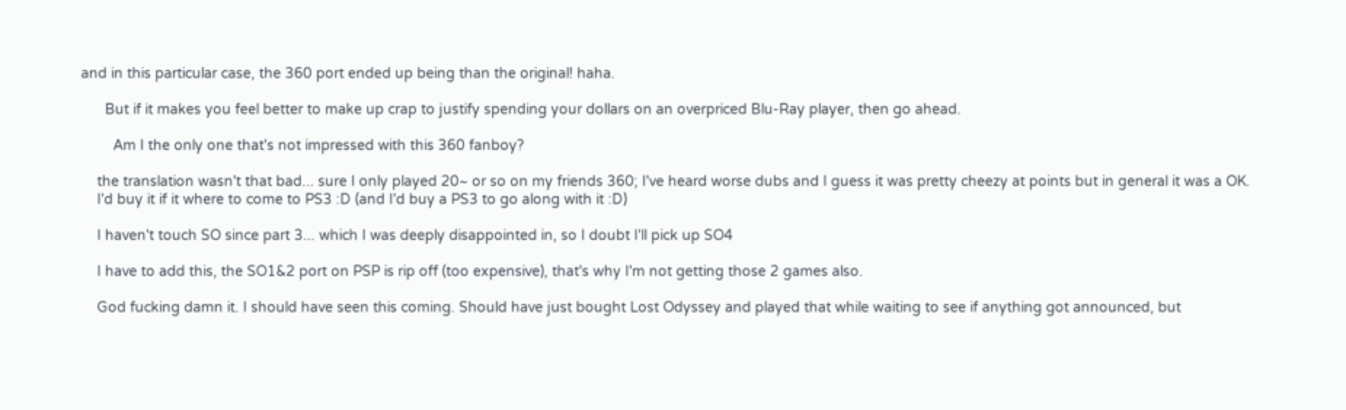and in this particular case, the 360 port ended up being than the original! haha.

      But if it makes you feel better to make up crap to justify spending your dollars on an overpriced Blu-Ray player, then go ahead.

        Am I the only one that's not impressed with this 360 fanboy?

    the translation wasn't that bad... sure I only played 20~ or so on my friends 360; I've heard worse dubs and I guess it was pretty cheezy at points but in general it was a OK.
    I'd buy it if it where to come to PS3 :D (and I'd buy a PS3 to go along with it :D)

    I haven't touch SO since part 3... which I was deeply disappointed in, so I doubt I'll pick up SO4

    I have to add this, the SO1&2 port on PSP is rip off (too expensive), that's why I'm not getting those 2 games also.

    God fucking damn it. I should have seen this coming. Should have just bought Lost Odyssey and played that while waiting to see if anything got announced, but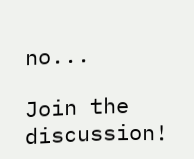no...

Join the discussion!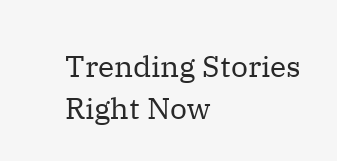Trending Stories Right Now